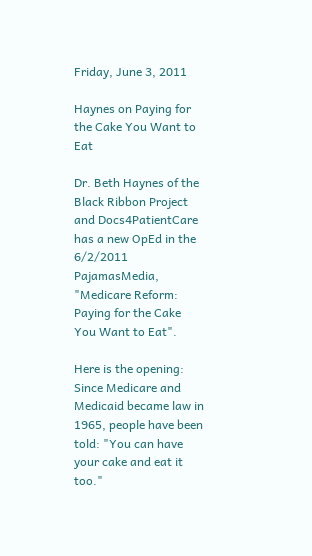Friday, June 3, 2011

Haynes on Paying for the Cake You Want to Eat

Dr. Beth Haynes of the Black Ribbon Project and Docs4PatientCare has a new OpEd in the 6/2/2011 PajamasMedia, "Medicare Reform: Paying for the Cake You Want to Eat".

Here is the opening:
Since Medicare and Medicaid became law in 1965, people have been told: "You can have your cake and eat it too."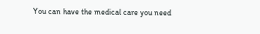You can have the medical care you need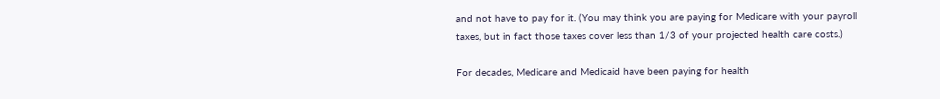and not have to pay for it. (You may think you are paying for Medicare with your payroll taxes, but in fact those taxes cover less than 1/3 of your projected health care costs.)

For decades, Medicare and Medicaid have been paying for health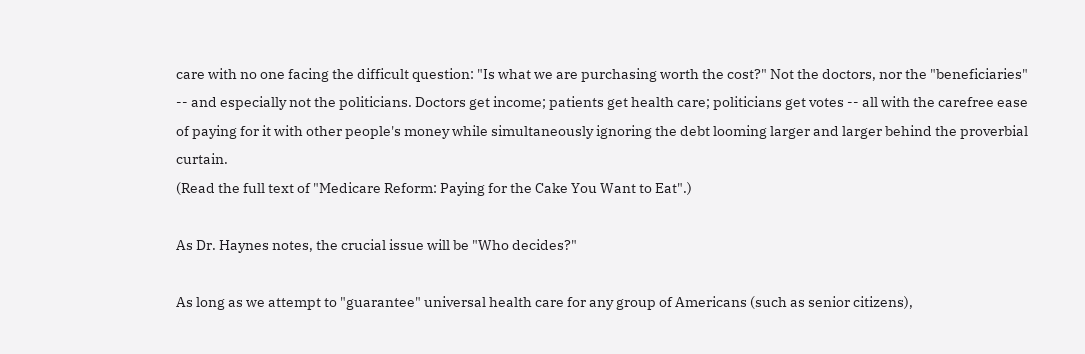care with no one facing the difficult question: "Is what we are purchasing worth the cost?" Not the doctors, nor the "beneficiaries" -- and especially not the politicians. Doctors get income; patients get health care; politicians get votes -- all with the carefree ease of paying for it with other people's money while simultaneously ignoring the debt looming larger and larger behind the proverbial curtain.
(Read the full text of "Medicare Reform: Paying for the Cake You Want to Eat".)

As Dr. Haynes notes, the crucial issue will be "Who decides?"

As long as we attempt to "guarantee" universal health care for any group of Americans (such as senior citizens),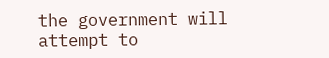the government will attempt to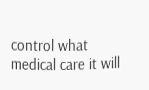control what medical care it will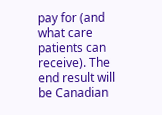pay for (and what care patients can receive). The end result will be Canadian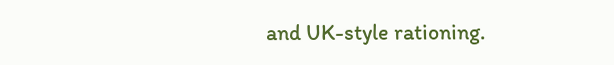and UK-style rationing.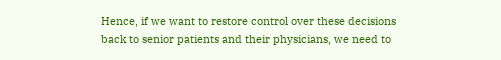Hence, if we want to restore control over these decisions back to senior patients and their physicians, we need to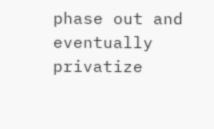phase out and eventually privatize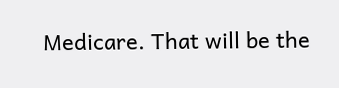Medicare. That will be the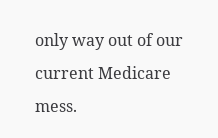only way out of our current Medicare mess.